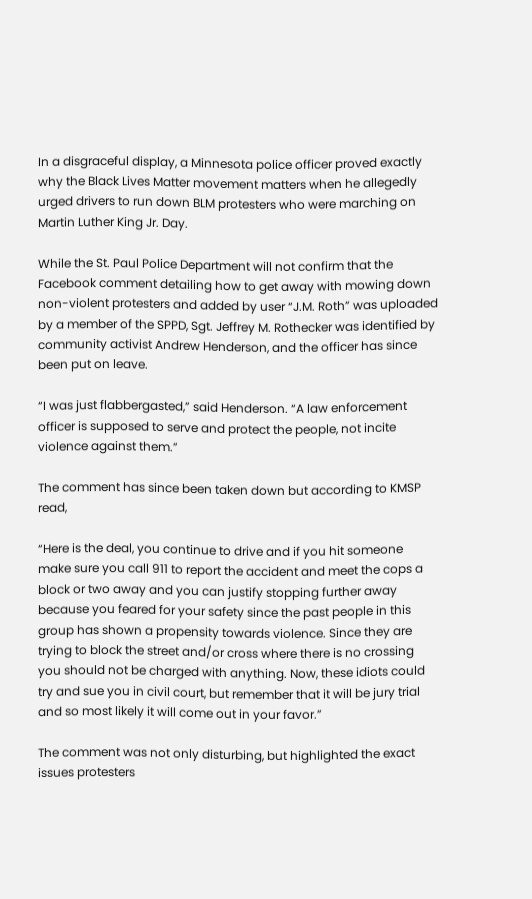In a disgraceful display, a Minnesota police officer proved exactly why the Black Lives Matter movement matters when he allegedly urged drivers to run down BLM protesters who were marching on Martin Luther King Jr. Day.

While the St. Paul Police Department will not confirm that the Facebook comment detailing how to get away with mowing down non-violent protesters and added by user “J.M. Roth” was uploaded by a member of the SPPD, Sgt. Jeffrey M. Rothecker was identified by community activist Andrew Henderson, and the officer has since been put on leave.

“I was just flabbergasted,” said Henderson. “A law enforcement officer is supposed to serve and protect the people, not incite violence against them.”

The comment has since been taken down but according to KMSP read,

“Here is the deal, you continue to drive and if you hit someone make sure you call 911 to report the accident and meet the cops a block or two away and you can justify stopping further away because you feared for your safety since the past people in this group has shown a propensity towards violence. Since they are trying to block the street and/or cross where there is no crossing you should not be charged with anything. Now, these idiots could try and sue you in civil court, but remember that it will be jury trial and so most likely it will come out in your favor.”

The comment was not only disturbing, but highlighted the exact issues protesters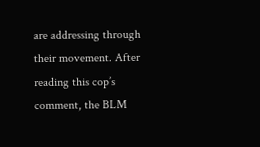are addressing through their movement. After reading this cop’s comment, the BLM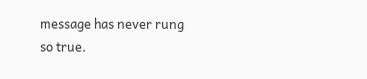message has never rung so true.